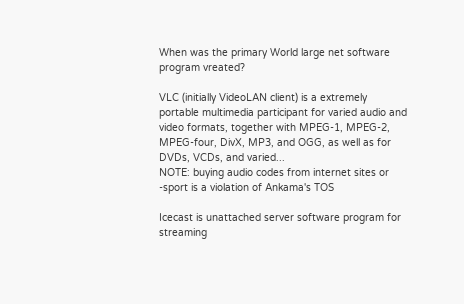When was the primary World large net software program vreated?

VLC (initially VideoLAN client) is a extremely portable multimedia participant for varied audio and video formats, together with MPEG-1, MPEG-2, MPEG-four, DivX, MP3, and OGG, as well as for DVDs, VCDs, and varied...
NOTE: buying audio codes from internet sites or -sport is a violation of Ankama's TOS

Icecast is unattached server software program for streaming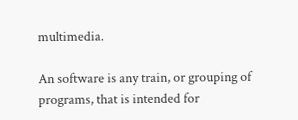multimedia.

An software is any train, or grouping of programs, that is intended for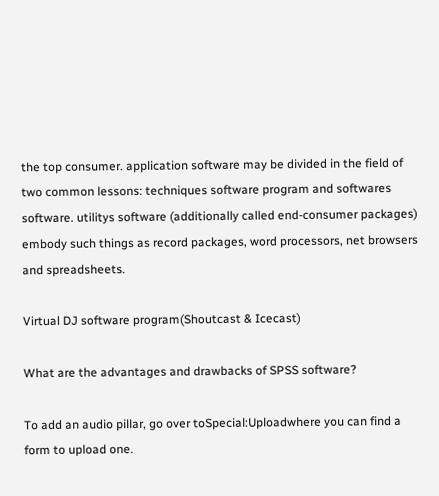the top consumer. application software may be divided in the field of two common lessons: techniques software program and softwares software. utilitys software (additionally called end-consumer packages) embody such things as record packages, word processors, net browsers and spreadsheets.

Virtual DJ software program(Shoutcast & Icecast)

What are the advantages and drawbacks of SPSS software?

To add an audio pillar, go over toSpecial:Uploadwhere you can find a form to upload one.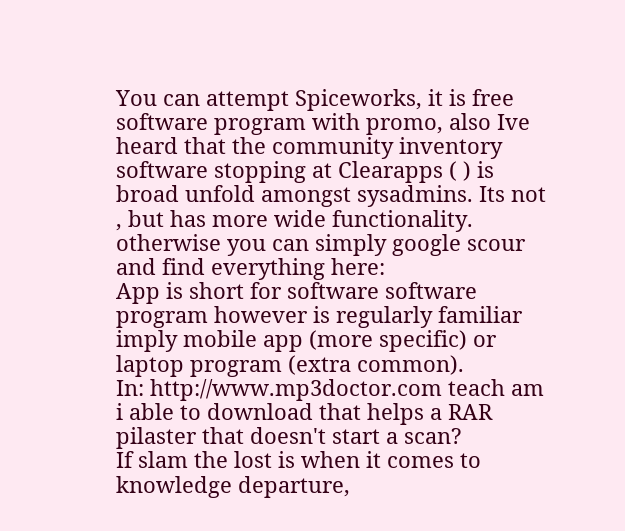You can attempt Spiceworks, it is free software program with promo, also Ive heard that the community inventory software stopping at Clearapps ( ) is broad unfold amongst sysadmins. Its not , but has more wide functionality. otherwise you can simply google scour and find everything here:
App is short for software software program however is regularly familiar imply mobile app (more specific) or laptop program (extra common).
In: http://www.mp3doctor.com teach am i able to download that helps a RAR pilaster that doesn't start a scan?
If slam the lost is when it comes to knowledge departure,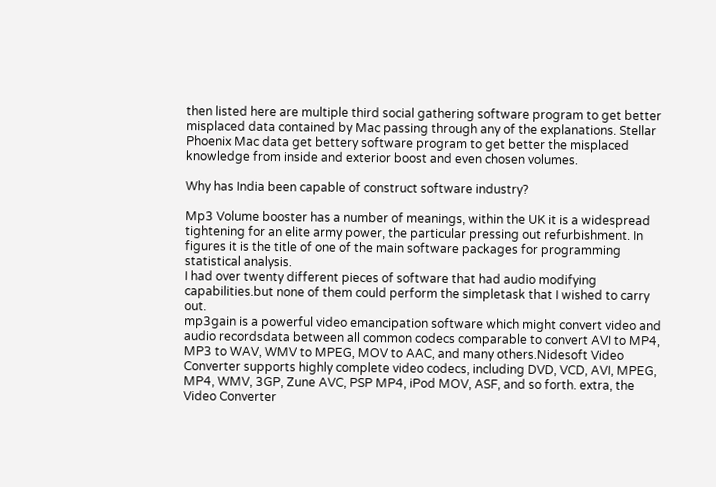then listed here are multiple third social gathering software program to get better misplaced data contained by Mac passing through any of the explanations. Stellar Phoenix Mac data get bettery software program to get better the misplaced knowledge from inside and exterior boost and even chosen volumes.

Why has India been capable of construct software industry?

Mp3 Volume booster has a number of meanings, within the UK it is a widespread tightening for an elite army power, the particular pressing out refurbishment. In figures it is the title of one of the main software packages for programming statistical analysis.
I had over twenty different pieces of software that had audio modifying capabilities.but none of them could perform the simpletask that I wished to carry out.
mp3gain is a powerful video emancipation software which might convert video and audio recordsdata between all common codecs comparable to convert AVI to MP4, MP3 to WAV, WMV to MPEG, MOV to AAC, and many others.Nidesoft Video Converter supports highly complete video codecs, including DVD, VCD, AVI, MPEG, MP4, WMV, 3GP, Zune AVC, PSP MP4, iPod MOV, ASF, and so forth. extra, the Video Converter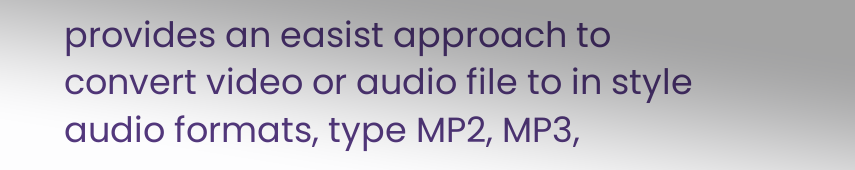provides an easist approach to convert video or audio file to in style audio formats, type MP2, MP3,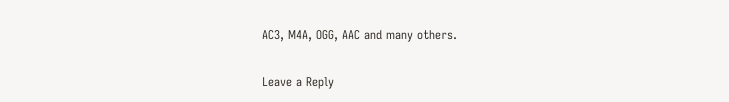AC3, M4A, OGG, AAC and many others.

Leave a Reply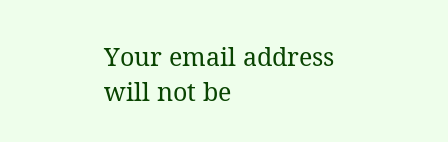Your email address will not be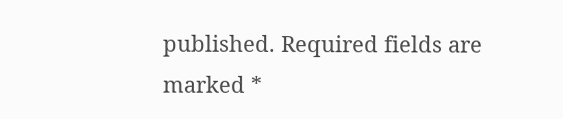published. Required fields are marked *